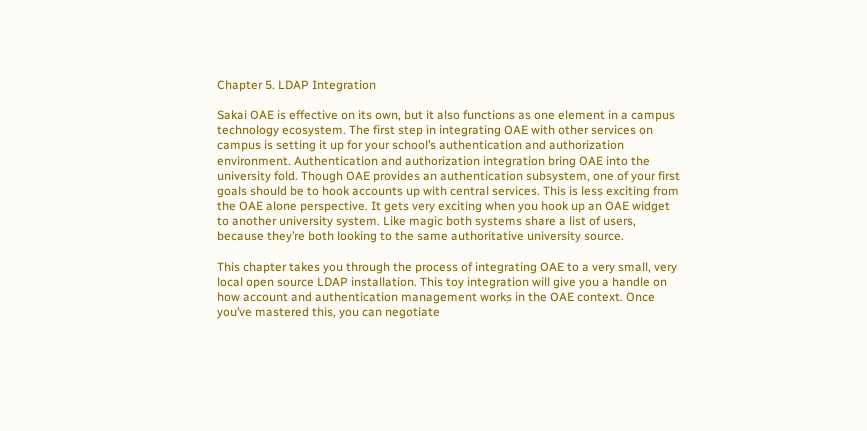Chapter 5. LDAP Integration

Sakai OAE is effective on its own, but it also functions as one element in a campus technology ecosystem. The first step in integrating OAE with other services on campus is setting it up for your school’s authentication and authorization environment. Authentication and authorization integration bring OAE into the university fold. Though OAE provides an authentication subsystem, one of your first goals should be to hook accounts up with central services. This is less exciting from the OAE alone perspective. It gets very exciting when you hook up an OAE widget to another university system. Like magic both systems share a list of users, because they’re both looking to the same authoritative university source.

This chapter takes you through the process of integrating OAE to a very small, very local open source LDAP installation. This toy integration will give you a handle on how account and authentication management works in the OAE context. Once you’ve mastered this, you can negotiate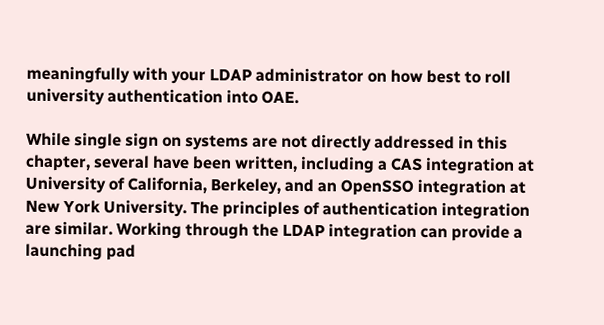meaningfully with your LDAP administrator on how best to roll university authentication into OAE.

While single sign on systems are not directly addressed in this chapter, several have been written, including a CAS integration at University of California, Berkeley, and an OpenSSO integration at New York University. The principles of authentication integration are similar. Working through the LDAP integration can provide a launching pad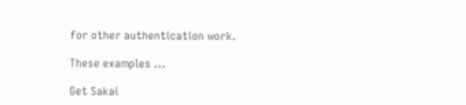for other authentication work.

These examples ...

Get Sakai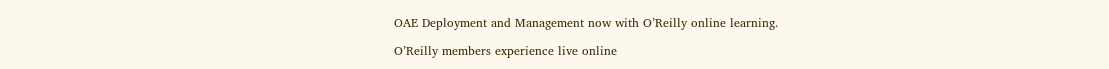OAE Deployment and Management now with O’Reilly online learning.

O’Reilly members experience live online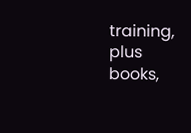training, plus books,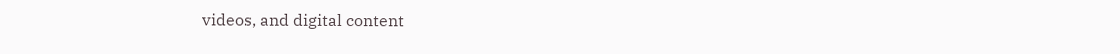videos, and digital content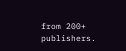from 200+ publishers.